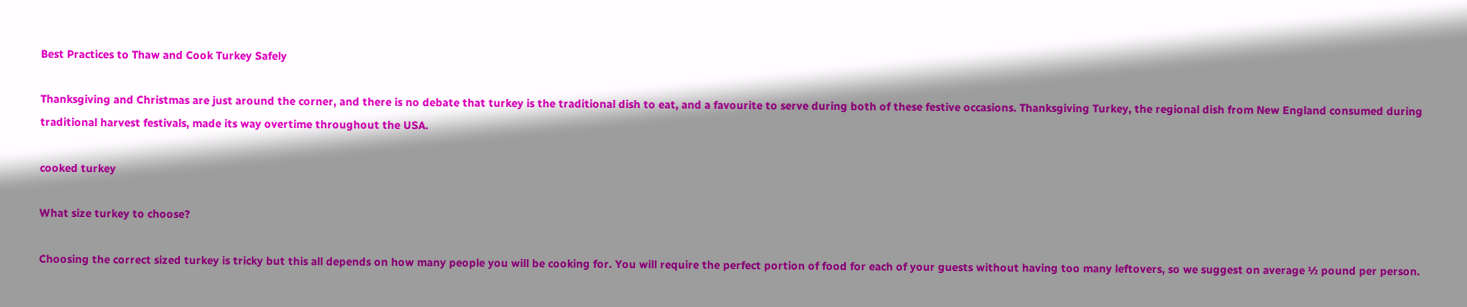Best Practices to Thaw and Cook Turkey Safely

Thanksgiving and Christmas are just around the corner, and there is no debate that turkey is the traditional dish to eat, and a favourite to serve during both of these festive occasions. Thanksgiving Turkey, the regional dish from New England consumed during traditional harvest festivals, made its way overtime throughout the USA.

cooked turkey

What size turkey to choose?

Choosing the correct sized turkey is tricky but this all depends on how many people you will be cooking for. You will require the perfect portion of food for each of your guests without having too many leftovers, so we suggest on average ½ pound per person.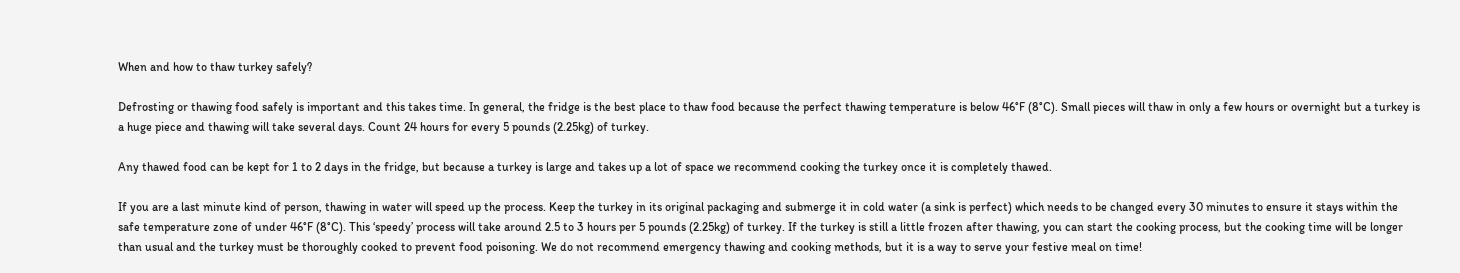When and how to thaw turkey safely?

Defrosting or thawing food safely is important and this takes time. In general, the fridge is the best place to thaw food because the perfect thawing temperature is below 46°F (8°C). Small pieces will thaw in only a few hours or overnight but a turkey is a huge piece and thawing will take several days. Count 24 hours for every 5 pounds (2.25kg) of turkey.

Any thawed food can be kept for 1 to 2 days in the fridge, but because a turkey is large and takes up a lot of space we recommend cooking the turkey once it is completely thawed.

If you are a last minute kind of person, thawing in water will speed up the process. Keep the turkey in its original packaging and submerge it in cold water (a sink is perfect) which needs to be changed every 30 minutes to ensure it stays within the safe temperature zone of under 46°F (8°C). This ‘speedy’ process will take around 2.5 to 3 hours per 5 pounds (2.25kg) of turkey. If the turkey is still a little frozen after thawing, you can start the cooking process, but the cooking time will be longer than usual and the turkey must be thoroughly cooked to prevent food poisoning. We do not recommend emergency thawing and cooking methods, but it is a way to serve your festive meal on time!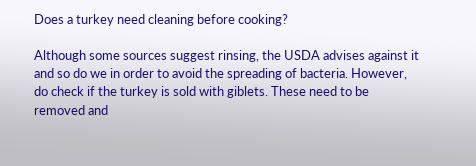Does a turkey need cleaning before cooking?

Although some sources suggest rinsing, the USDA advises against it and so do we in order to avoid the spreading of bacteria. However, do check if the turkey is sold with giblets. These need to be removed and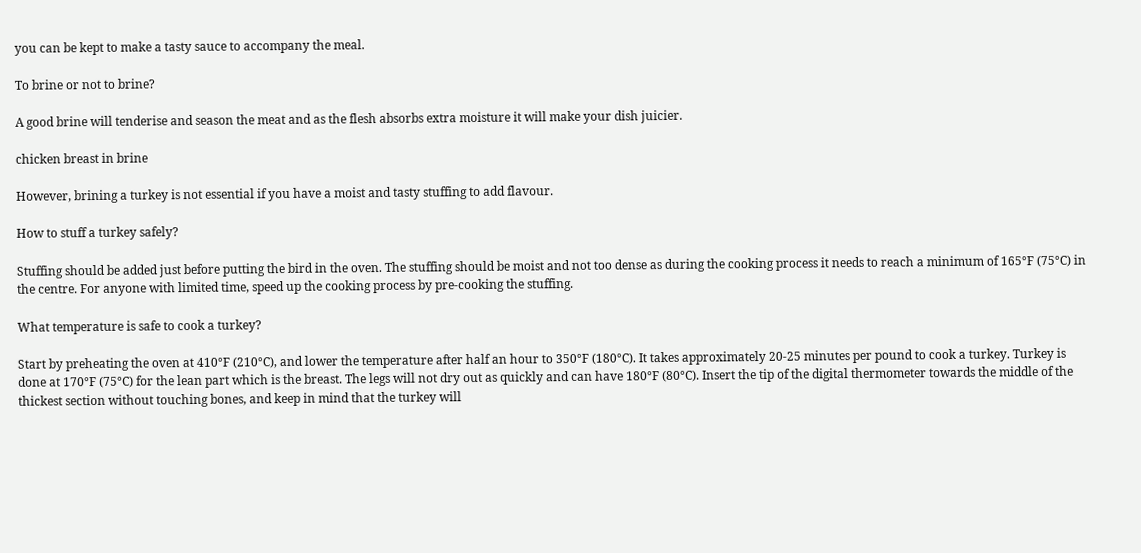you can be kept to make a tasty sauce to accompany the meal.

To brine or not to brine?

A good brine will tenderise and season the meat and as the flesh absorbs extra moisture it will make your dish juicier.

chicken breast in brine

However, brining a turkey is not essential if you have a moist and tasty stuffing to add flavour.

How to stuff a turkey safely?

Stuffing should be added just before putting the bird in the oven. The stuffing should be moist and not too dense as during the cooking process it needs to reach a minimum of 165°F (75°C) in the centre. For anyone with limited time, speed up the cooking process by pre-cooking the stuffing.

What temperature is safe to cook a turkey?

Start by preheating the oven at 410°F (210°C), and lower the temperature after half an hour to 350°F (180°C). It takes approximately 20-25 minutes per pound to cook a turkey. Turkey is done at 170°F (75°C) for the lean part which is the breast. The legs will not dry out as quickly and can have 180°F (80°C). Insert the tip of the digital thermometer towards the middle of the thickest section without touching bones, and keep in mind that the turkey will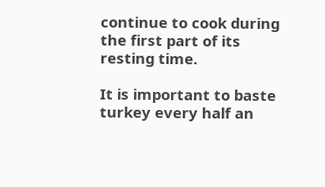continue to cook during the first part of its resting time.

It is important to baste turkey every half an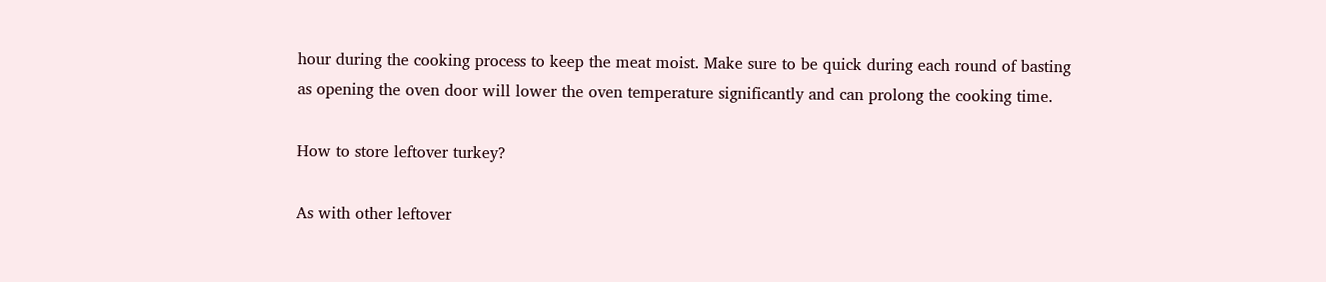hour during the cooking process to keep the meat moist. Make sure to be quick during each round of basting as opening the oven door will lower the oven temperature significantly and can prolong the cooking time.

How to store leftover turkey?

As with other leftover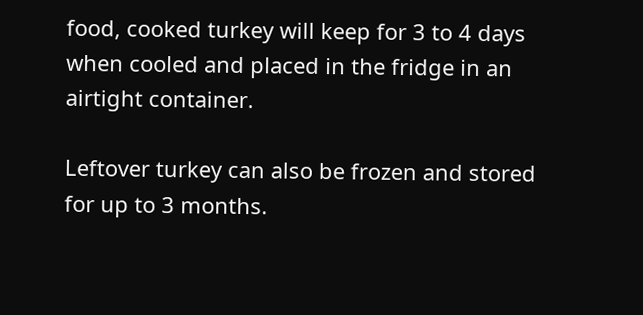food, cooked turkey will keep for 3 to 4 days when cooled and placed in the fridge in an airtight container.

Leftover turkey can also be frozen and stored for up to 3 months.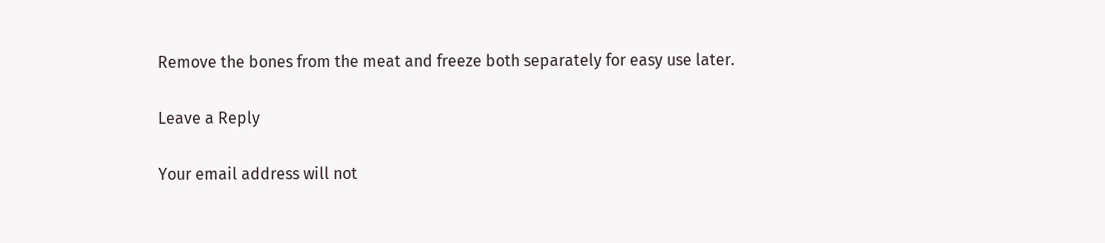Remove the bones from the meat and freeze both separately for easy use later.

Leave a Reply

Your email address will not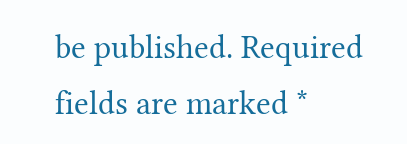be published. Required fields are marked *